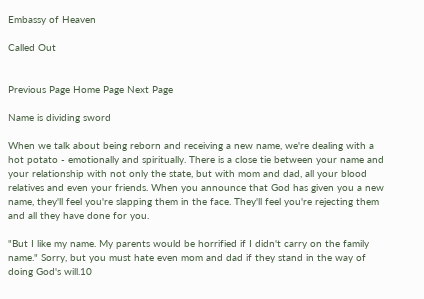Embassy of Heaven

Called Out


Previous Page Home Page Next Page

Name is dividing sword

When we talk about being reborn and receiving a new name, we're dealing with a hot potato - emotionally and spiritually. There is a close tie between your name and your relationship with not only the state, but with mom and dad, all your blood relatives and even your friends. When you announce that God has given you a new name, they'll feel you're slapping them in the face. They'll feel you're rejecting them and all they have done for you.

"But I like my name. My parents would be horrified if I didn't carry on the family name." Sorry, but you must hate even mom and dad if they stand in the way of doing God's will.10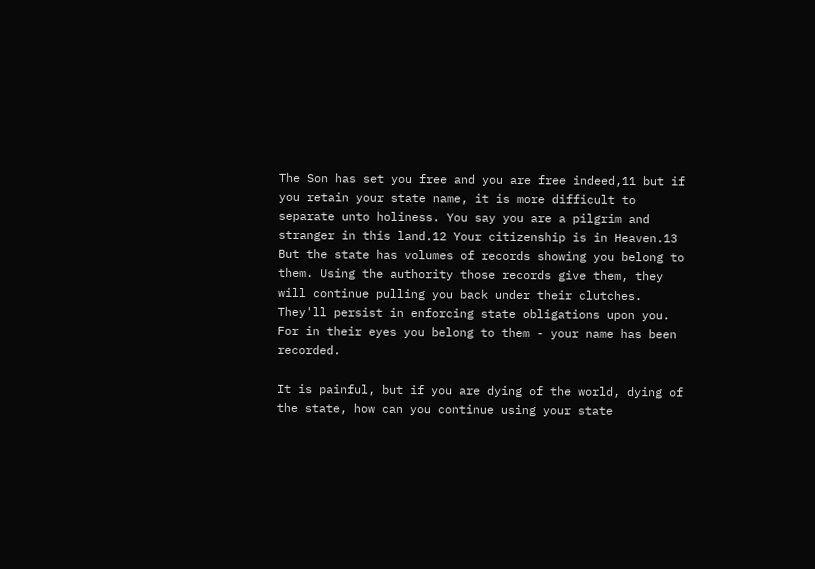The Son has set you free and you are free indeed,11 but if you retain your state name, it is more difficult to separate unto holiness. You say you are a pilgrim and stranger in this land.12 Your citizenship is in Heaven.13 But the state has volumes of records showing you belong to them. Using the authority those records give them, they will continue pulling you back under their clutches. They'll persist in enforcing state obligations upon you. For in their eyes you belong to them - your name has been recorded.

It is painful, but if you are dying of the world, dying of the state, how can you continue using your state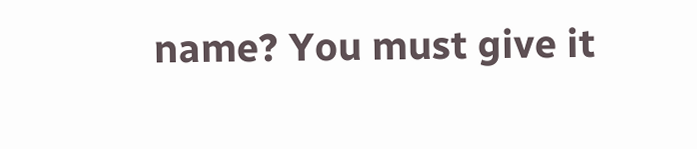name? You must give it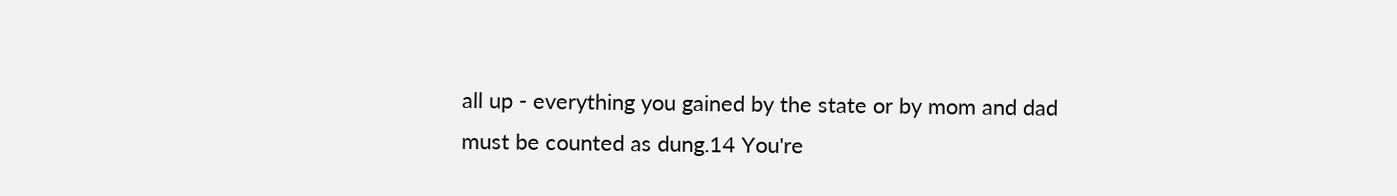all up - everything you gained by the state or by mom and dad must be counted as dung.14 You're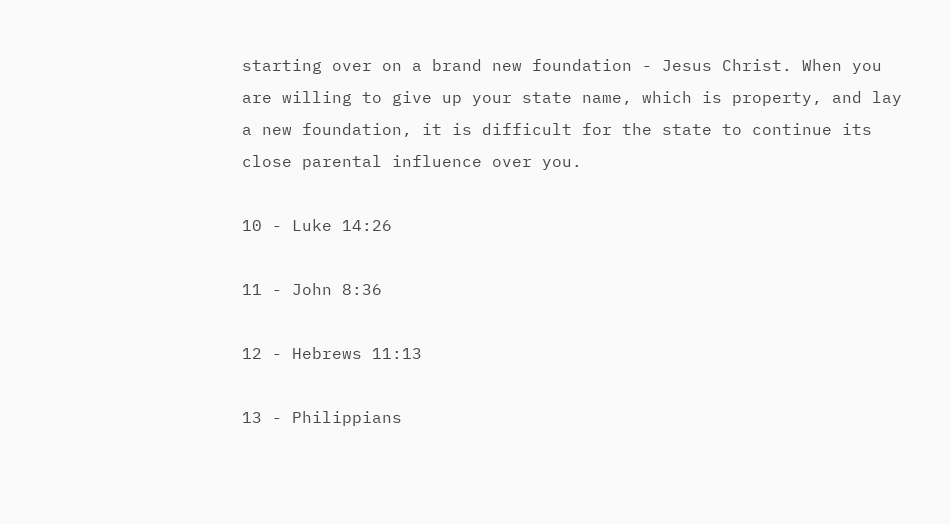starting over on a brand new foundation - Jesus Christ. When you are willing to give up your state name, which is property, and lay a new foundation, it is difficult for the state to continue its close parental influence over you.

10 - Luke 14:26

11 - John 8:36

12 - Hebrews 11:13

13 - Philippians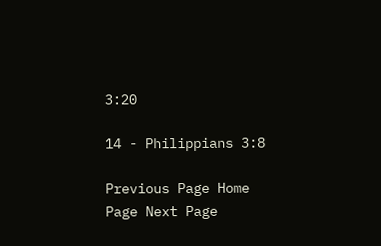3:20

14 - Philippians 3:8

Previous Page Home Page Next Page